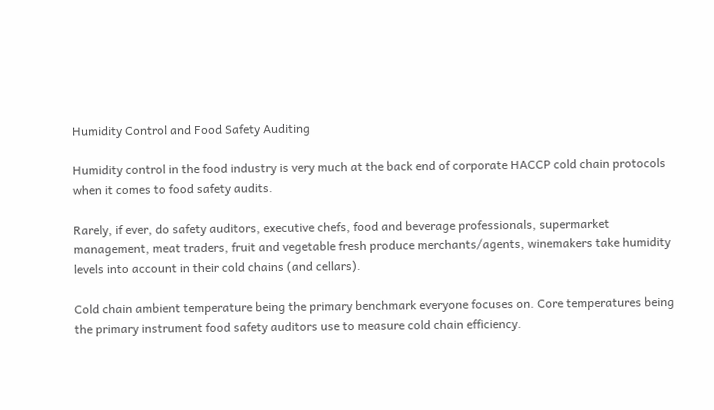Humidity Control and Food Safety Auditing

Humidity control in the food industry is very much at the back end of corporate HACCP cold chain protocols when it comes to food safety audits.

Rarely, if ever, do safety auditors, executive chefs, food and beverage professionals, supermarket management, meat traders, fruit and vegetable fresh produce merchants/agents, winemakers take humidity levels into account in their cold chains (and cellars).

Cold chain ambient temperature being the primary benchmark everyone focuses on. Core temperatures being the primary instrument food safety auditors use to measure cold chain efficiency.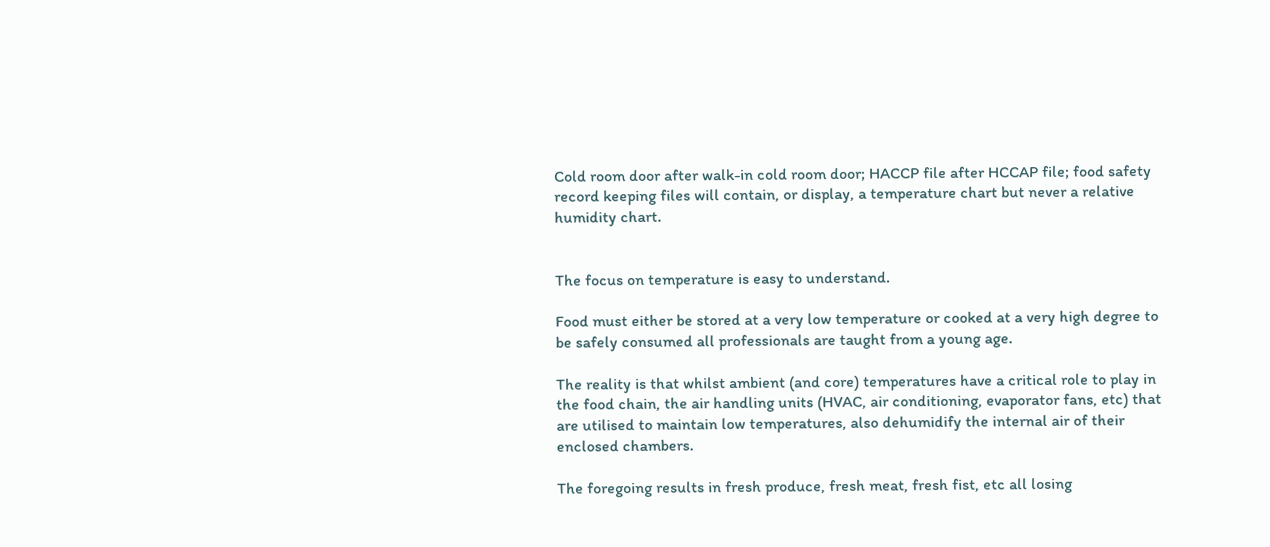Cold room door after walk-in cold room door; HACCP file after HCCAP file; food safety record keeping files will contain, or display, a temperature chart but never a relative humidity chart.


The focus on temperature is easy to understand.

Food must either be stored at a very low temperature or cooked at a very high degree to be safely consumed all professionals are taught from a young age.

The reality is that whilst ambient (and core) temperatures have a critical role to play in the food chain, the air handling units (HVAC, air conditioning, evaporator fans, etc) that are utilised to maintain low temperatures, also dehumidify the internal air of their enclosed chambers.

The foregoing results in fresh produce, fresh meat, fresh fist, etc all losing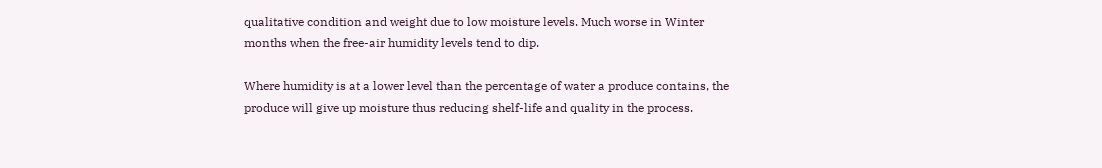qualitative condition and weight due to low moisture levels. Much worse in Winter months when the free-air humidity levels tend to dip.

Where humidity is at a lower level than the percentage of water a produce contains, the produce will give up moisture thus reducing shelf-life and quality in the process.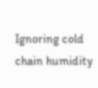Ignoring cold chain humidity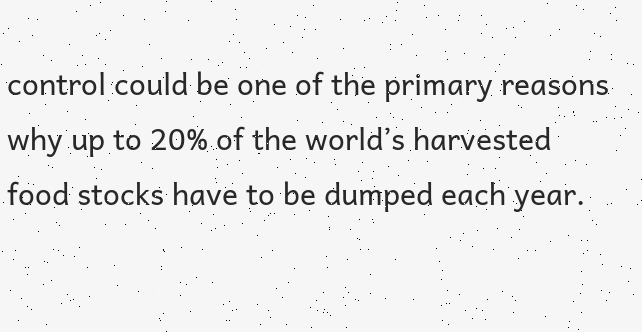control could be one of the primary reasons why up to 20% of the world’s harvested food stocks have to be dumped each year.